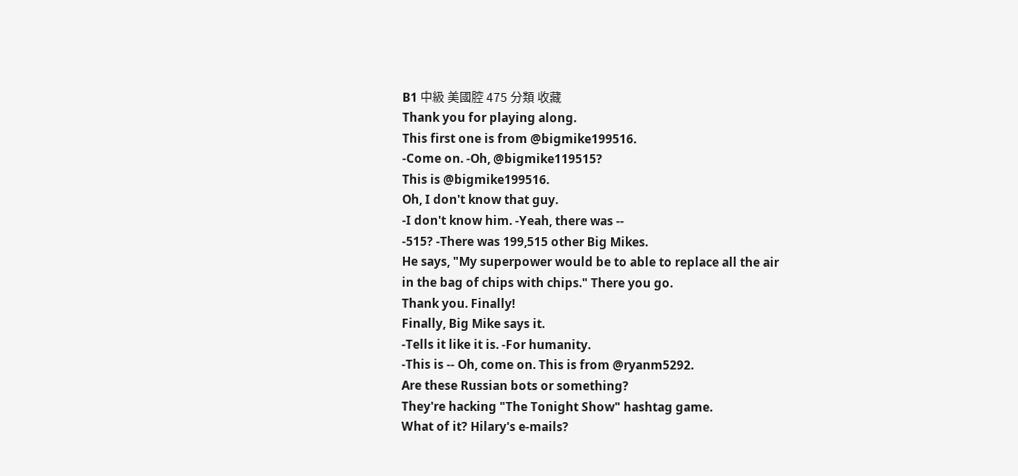B1 中級 美國腔 475 分類 收藏
Thank you for playing along.
This first one is from @bigmike199516.
-Come on. -Oh, @bigmike119515?
This is @bigmike199516.
Oh, I don't know that guy.
-I don't know him. -Yeah, there was --
-515? -There was 199,515 other Big Mikes.
He says, "My superpower would be to able to replace all the air
in the bag of chips with chips." There you go.
Thank you. Finally!
Finally, Big Mike says it.
-Tells it like it is. -For humanity.
-This is -- Oh, come on. This is from @ryanm5292.
Are these Russian bots or something?
They're hacking "The Tonight Show" hashtag game.
What of it? Hilary's e-mails?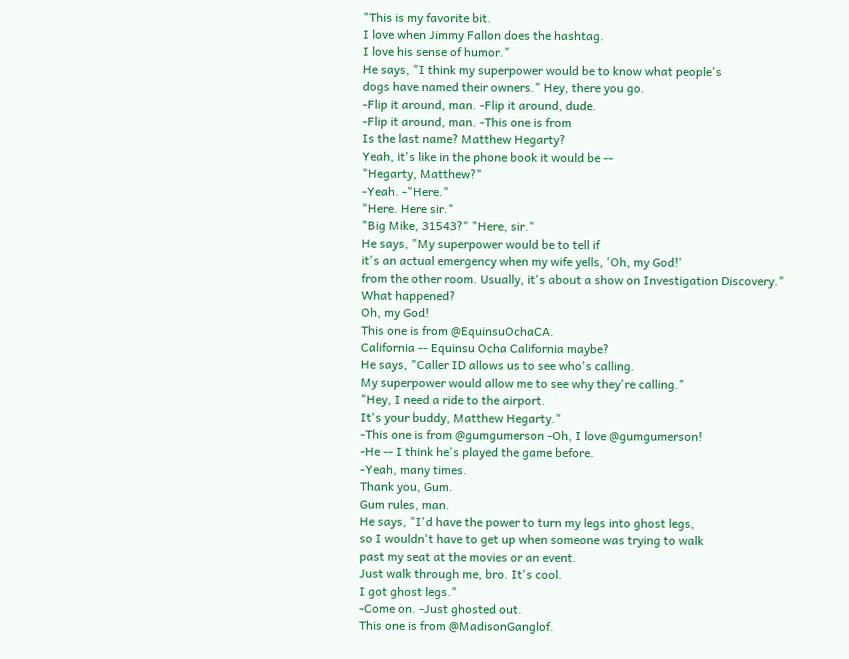"This is my favorite bit.
I love when Jimmy Fallon does the hashtag.
I love his sense of humor."
He says, "I think my superpower would be to know what people's
dogs have named their owners." Hey, there you go.
-Flip it around, man. -Flip it around, dude.
-Flip it around, man. -This one is from
Is the last name? Matthew Hegarty?
Yeah, it's like in the phone book it would be --
"Hegarty, Matthew?"
-Yeah. -"Here."
"Here. Here sir."
"Big Mike, 31543?" "Here, sir."
He says, "My superpower would be to tell if
it's an actual emergency when my wife yells, 'Oh, my God!'
from the other room. Usually, it's about a show on Investigation Discovery."
What happened?
Oh, my God!
This one is from @EquinsuOchaCA.
California -- Equinsu Ocha California maybe?
He says, "Caller ID allows us to see who's calling.
My superpower would allow me to see why they're calling."
"Hey, I need a ride to the airport.
It's your buddy, Matthew Hegarty."
-This one is from @gumgumerson -Oh, I love @gumgumerson!
-He -- I think he's played the game before.
-Yeah, many times.
Thank you, Gum.
Gum rules, man.
He says, "I'd have the power to turn my legs into ghost legs,
so I wouldn't have to get up when someone was trying to walk
past my seat at the movies or an event.
Just walk through me, bro. It's cool.
I got ghost legs."
-Come on. -Just ghosted out.
This one is from @MadisonGanglof.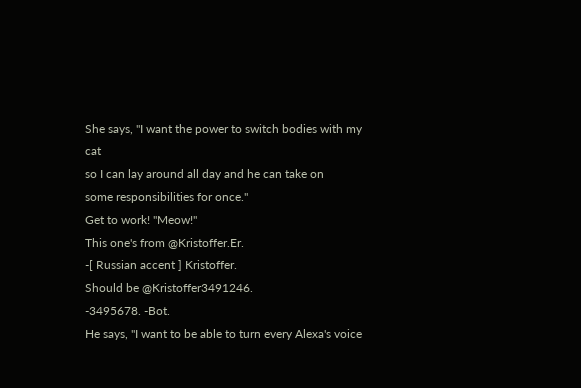She says, "I want the power to switch bodies with my cat
so I can lay around all day and he can take on
some responsibilities for once."
Get to work! "Meow!"
This one's from @Kristoffer.Er.
-[ Russian accent ] Kristoffer.
Should be @Kristoffer3491246.
-3495678. -Bot.
He says, "I want to be able to turn every Alexa's voice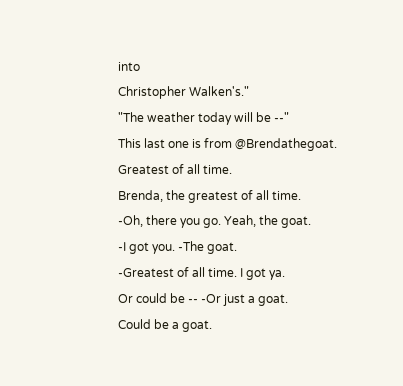into
Christopher Walken's."
"The weather today will be --"
This last one is from @Brendathegoat.
Greatest of all time.
Brenda, the greatest of all time.
-Oh, there you go. Yeah, the goat.
-I got you. -The goat.
-Greatest of all time. I got ya.
Or could be -- -Or just a goat.
Could be a goat.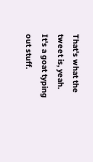That's what the tweet is, yeah.
It's a goat typing out stuff.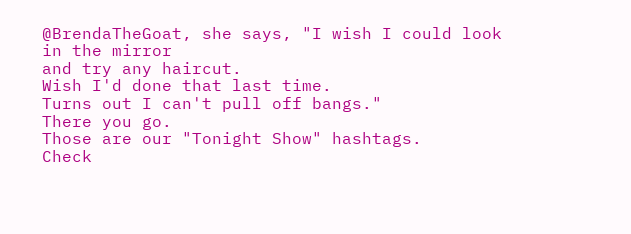@BrendaTheGoat, she says, "I wish I could look in the mirror
and try any haircut.
Wish I'd done that last time.
Turns out I can't pull off bangs."
There you go.
Those are our "Tonight Show" hashtags.
Check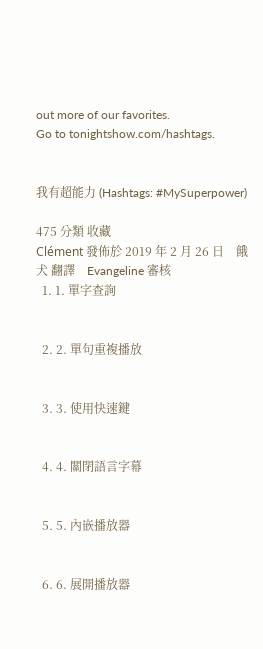out more of our favorites.
Go to tonightshow.com/hashtags.


我有超能力 (Hashtags: #MySuperpower)

475 分類 收藏
Clément 發佈於 2019 年 2 月 26 日    餓犬 翻譯    Evangeline 審核
  1. 1. 單字查詢


  2. 2. 單句重複播放


  3. 3. 使用快速鍵


  4. 4. 關閉語言字幕


  5. 5. 內嵌播放器


  6. 6. 展開播放器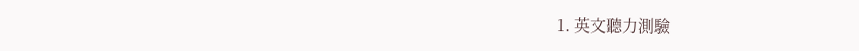1. 英文聽力測驗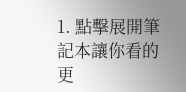1. 點擊展開筆記本讓你看的更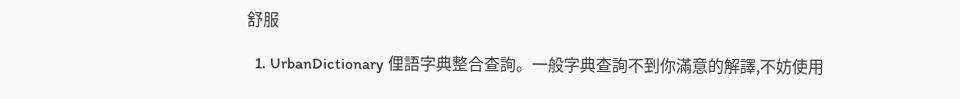舒服

  1. UrbanDictionary 俚語字典整合查詢。一般字典查詢不到你滿意的解譯,不妨使用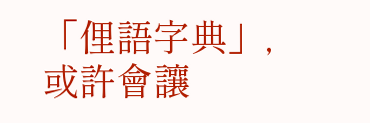「俚語字典」,或許會讓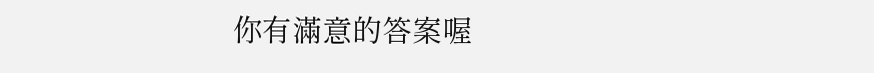你有滿意的答案喔